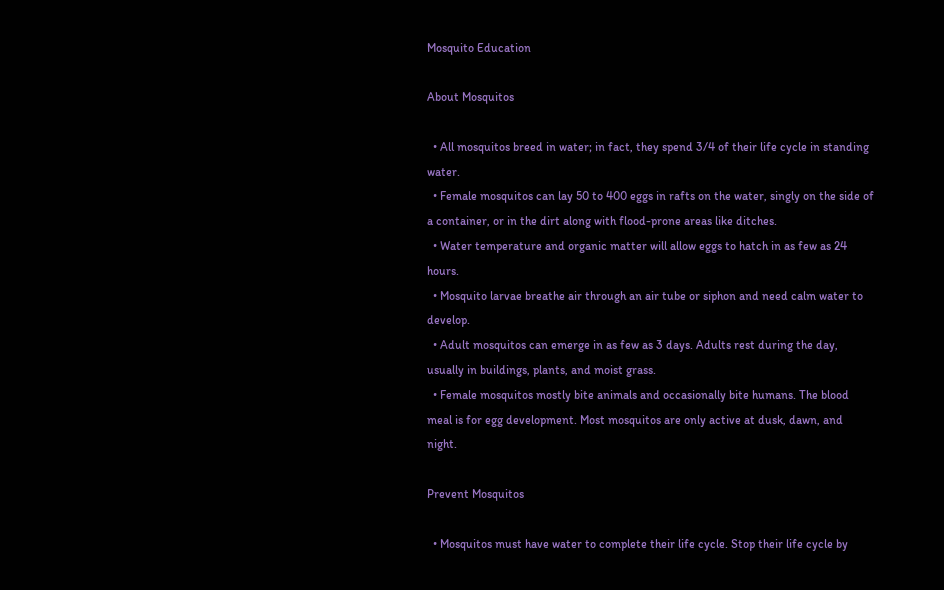Mosquito Education

About Mosquitos

  • All mosquitos breed in water; in fact, they spend 3/4 of their life cycle in standing water.
  • Female mosquitos can lay 50 to 400 eggs in rafts on the water, singly on the side of a container, or in the dirt along with flood-prone areas like ditches.
  • Water temperature and organic matter will allow eggs to hatch in as few as 24 hours.
  • Mosquito larvae breathe air through an air tube or siphon and need calm water to develop.
  • Adult mosquitos can emerge in as few as 3 days. Adults rest during the day, usually in buildings, plants, and moist grass.
  • Female mosquitos mostly bite animals and occasionally bite humans. The blood meal is for egg development. Most mosquitos are only active at dusk, dawn, and night.

Prevent Mosquitos

  • Mosquitos must have water to complete their life cycle. Stop their life cycle by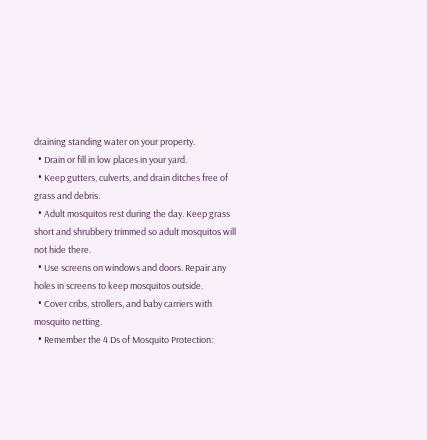draining standing water on your property.
  • Drain or fill in low places in your yard.
  • Keep gutters, culverts, and drain ditches free of grass and debris.
  • Adult mosquitos rest during the day. Keep grass short and shrubbery trimmed so adult mosquitos will not hide there.
  • Use screens on windows and doors. Repair any holes in screens to keep mosquitos outside.
  • Cover cribs, strollers, and baby carriers with mosquito netting.
  • Remember the 4 Ds of Mosquito Protection: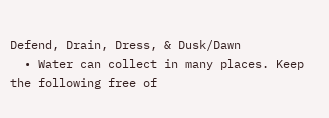Defend, Drain, Dress, & Dusk/Dawn
  • Water can collect in many places. Keep the following free of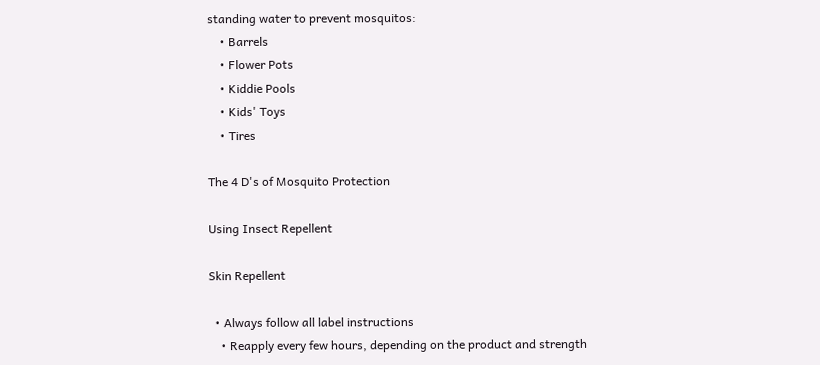standing water to prevent mosquitos:
    • Barrels
    • Flower Pots
    • Kiddie Pools
    • Kids' Toys
    • Tires

The 4 D's of Mosquito Protection

Using Insect Repellent

Skin Repellent

  • Always follow all label instructions
    • Reapply every few hours, depending on the product and strength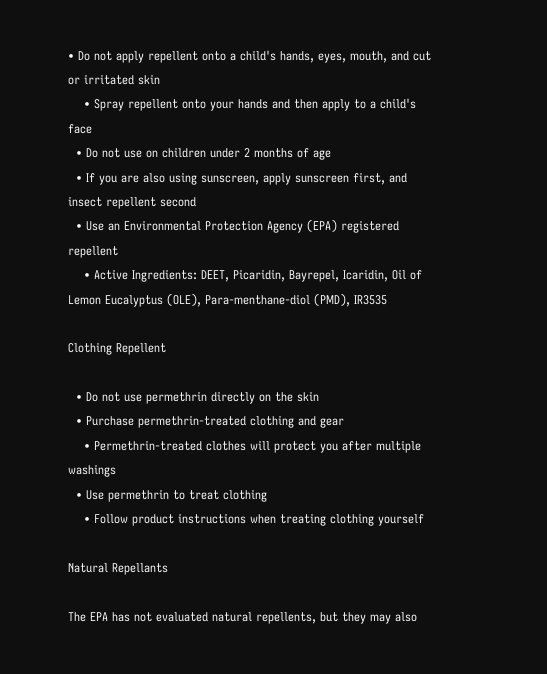• Do not apply repellent onto a child's hands, eyes, mouth, and cut or irritated skin
    • Spray repellent onto your hands and then apply to a child's face
  • Do not use on children under 2 months of age
  • If you are also using sunscreen, apply sunscreen first, and insect repellent second
  • Use an Environmental Protection Agency (EPA) registered repellent
    • Active Ingredients: DEET, Picaridin, Bayrepel, Icaridin, Oil of Lemon Eucalyptus (OLE), Para-menthane-diol (PMD), IR3535

Clothing Repellent

  • Do not use permethrin directly on the skin
  • Purchase permethrin-treated clothing and gear
    • Permethrin-treated clothes will protect you after multiple washings
  • Use permethrin to treat clothing
    • Follow product instructions when treating clothing yourself

Natural Repellants

The EPA has not evaluated natural repellents, but they may also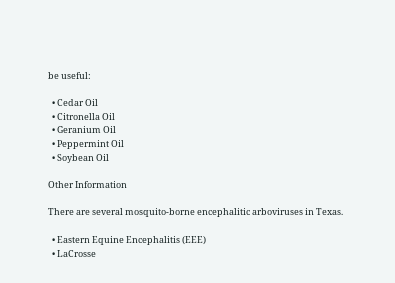be useful:

  • Cedar Oil
  • Citronella Oil
  • Geranium Oil
  • Peppermint Oil
  • Soybean Oil

Other Information

There are several mosquito-borne encephalitic arboviruses in Texas.

  • Eastern Equine Encephalitis (EEE)
  • LaCrosse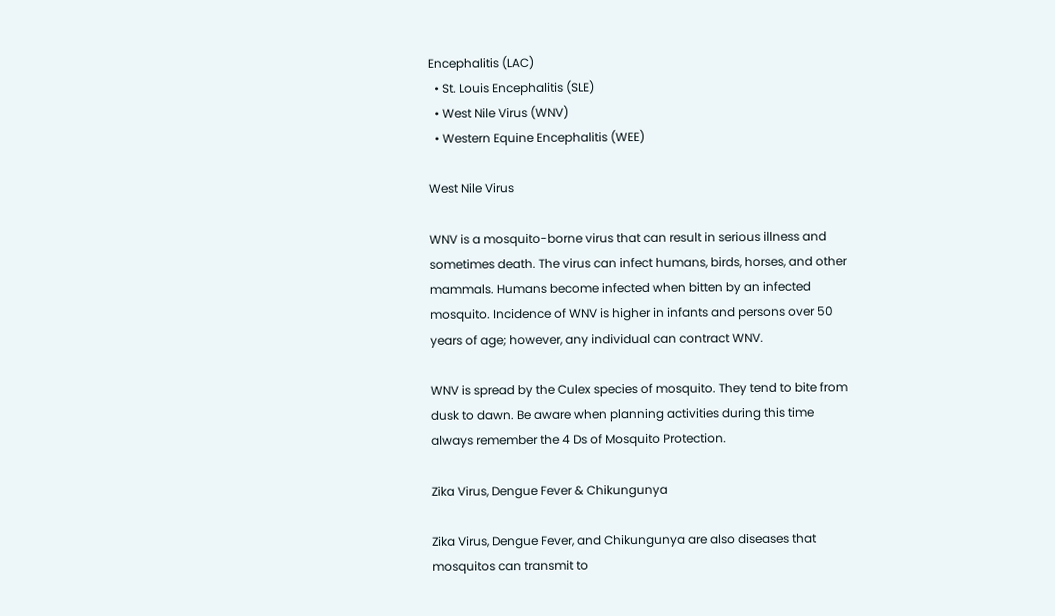Encephalitis (LAC)
  • St. Louis Encephalitis (SLE)
  • West Nile Virus (WNV)
  • Western Equine Encephalitis (WEE)

West Nile Virus

WNV is a mosquito-borne virus that can result in serious illness and sometimes death. The virus can infect humans, birds, horses, and other mammals. Humans become infected when bitten by an infected mosquito. Incidence of WNV is higher in infants and persons over 50 years of age; however, any individual can contract WNV.

WNV is spread by the Culex species of mosquito. They tend to bite from dusk to dawn. Be aware when planning activities during this time always remember the 4 Ds of Mosquito Protection.

Zika Virus, Dengue Fever & Chikungunya

Zika Virus, Dengue Fever, and Chikungunya are also diseases that mosquitos can transmit to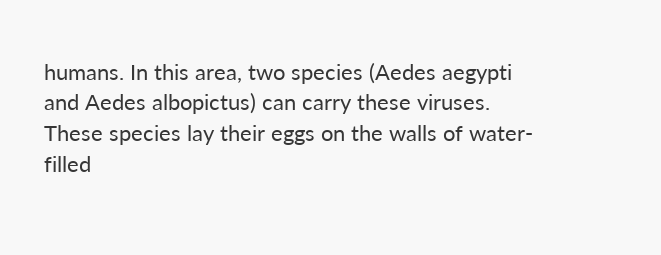humans. In this area, two species (Aedes aegypti and Aedes albopictus) can carry these viruses. These species lay their eggs on the walls of water-filled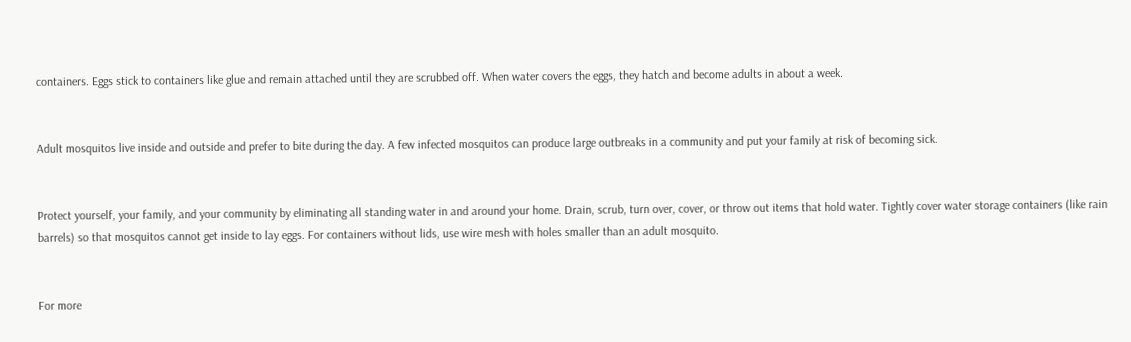containers. Eggs stick to containers like glue and remain attached until they are scrubbed off. When water covers the eggs, they hatch and become adults in about a week.


Adult mosquitos live inside and outside and prefer to bite during the day. A few infected mosquitos can produce large outbreaks in a community and put your family at risk of becoming sick.


Protect yourself, your family, and your community by eliminating all standing water in and around your home. Drain, scrub, turn over, cover, or throw out items that hold water. Tightly cover water storage containers (like rain barrels) so that mosquitos cannot get inside to lay eggs. For containers without lids, use wire mesh with holes smaller than an adult mosquito.


For more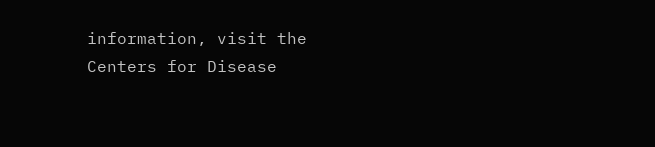information, visit the Centers for Disease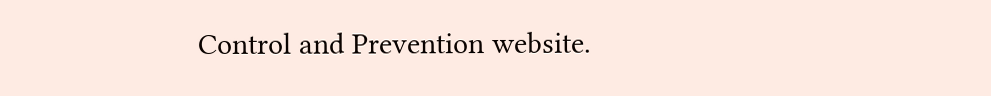Control and Prevention website.